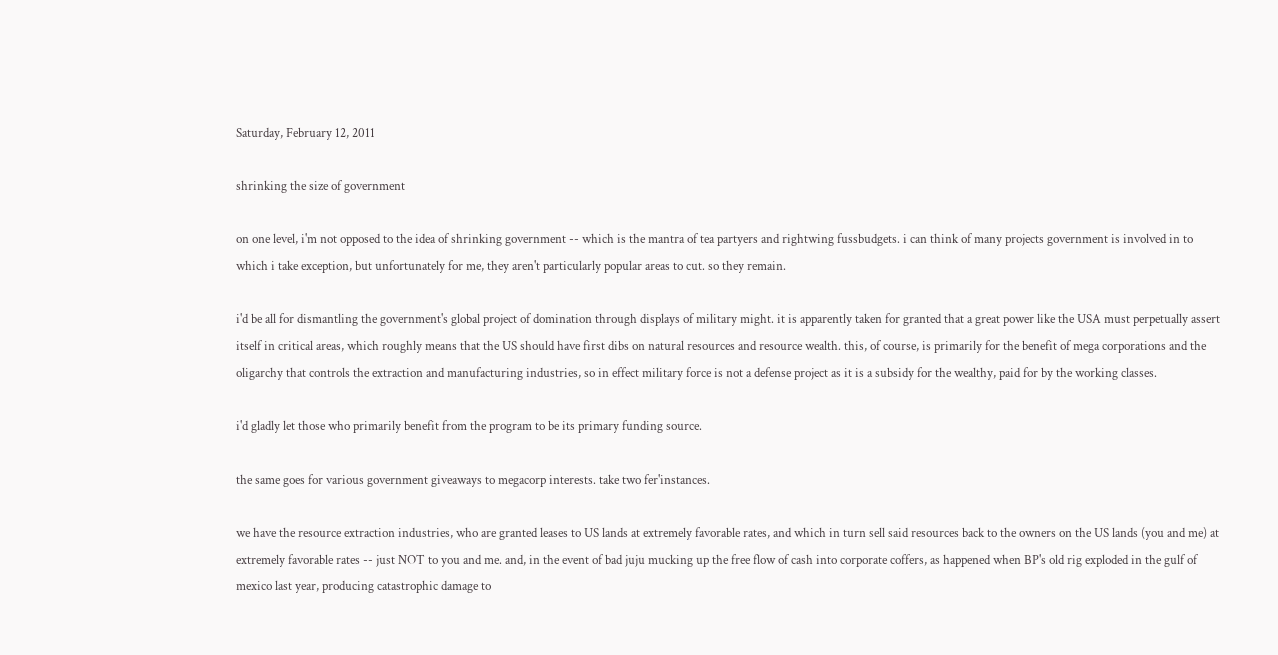Saturday, February 12, 2011

shrinking the size of government

on one level, i'm not opposed to the idea of shrinking government -- which is the mantra of tea partyers and rightwing fussbudgets. i can think of many projects government is involved in to which i take exception, but unfortunately for me, they aren't particularly popular areas to cut. so they remain.

i'd be all for dismantling the government's global project of domination through displays of military might. it is apparently taken for granted that a great power like the USA must perpetually assert itself in critical areas, which roughly means that the US should have first dibs on natural resources and resource wealth. this, of course, is primarily for the benefit of mega corporations and the oligarchy that controls the extraction and manufacturing industries, so in effect military force is not a defense project as it is a subsidy for the wealthy, paid for by the working classes.

i'd gladly let those who primarily benefit from the program to be its primary funding source.

the same goes for various government giveaways to megacorp interests. take two fer'instances.

we have the resource extraction industries, who are granted leases to US lands at extremely favorable rates, and which in turn sell said resources back to the owners on the US lands (you and me) at extremely favorable rates -- just NOT to you and me. and, in the event of bad juju mucking up the free flow of cash into corporate coffers, as happened when BP's old rig exploded in the gulf of mexico last year, producing catastrophic damage to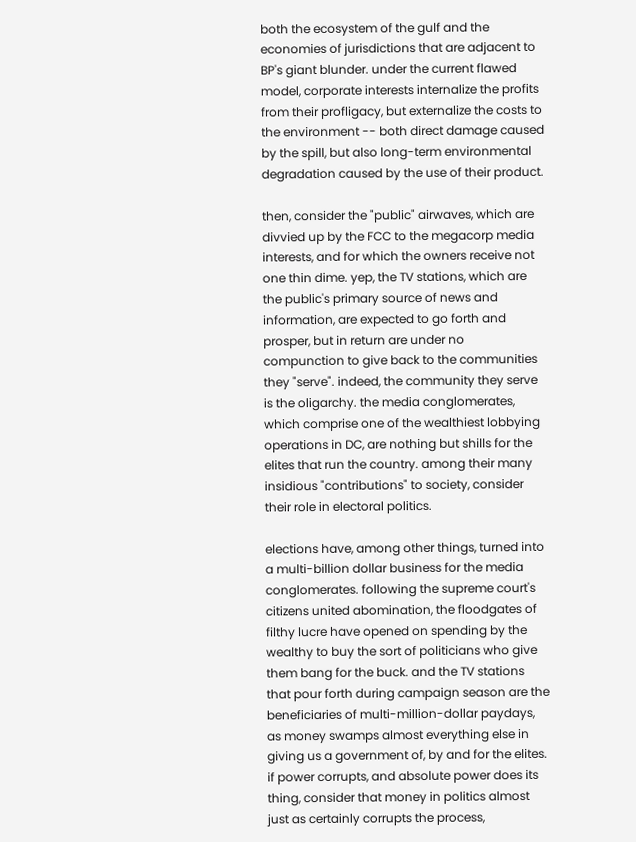both the ecosystem of the gulf and the economies of jurisdictions that are adjacent to BP's giant blunder. under the current flawed model, corporate interests internalize the profits from their profligacy, but externalize the costs to the environment -- both direct damage caused by the spill, but also long-term environmental degradation caused by the use of their product.

then, consider the "public" airwaves, which are divvied up by the FCC to the megacorp media interests, and for which the owners receive not one thin dime. yep, the TV stations, which are the public's primary source of news and information, are expected to go forth and prosper, but in return are under no compunction to give back to the communities they "serve". indeed, the community they serve is the oligarchy. the media conglomerates, which comprise one of the wealthiest lobbying operations in DC, are nothing but shills for the elites that run the country. among their many insidious "contributions" to society, consider their role in electoral politics.

elections have, among other things, turned into a multi-billion dollar business for the media conglomerates. following the supreme court's citizens united abomination, the floodgates of filthy lucre have opened on spending by the wealthy to buy the sort of politicians who give them bang for the buck. and the TV stations that pour forth during campaign season are the beneficiaries of multi-million-dollar paydays, as money swamps almost everything else in giving us a government of, by and for the elites. if power corrupts, and absolute power does its thing, consider that money in politics almost just as certainly corrupts the process,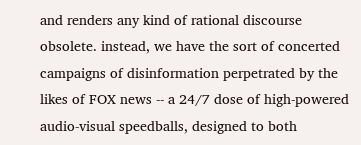and renders any kind of rational discourse obsolete. instead, we have the sort of concerted campaigns of disinformation perpetrated by the likes of FOX news -- a 24/7 dose of high-powered audio-visual speedballs, designed to both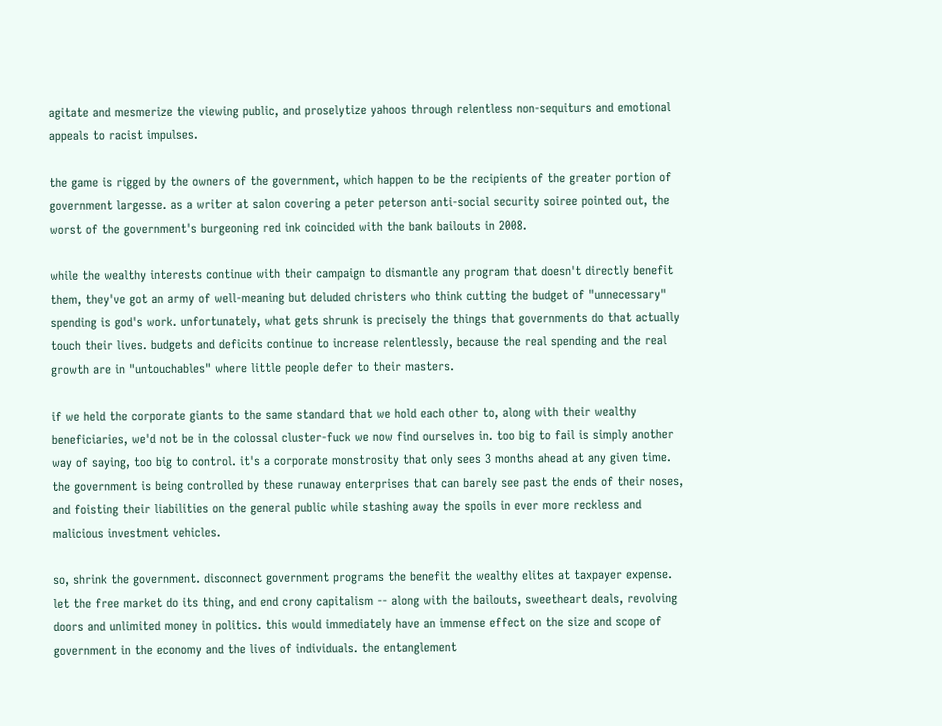agitate and mesmerize the viewing public, and proselytize yahoos through relentless non-sequiturs and emotional appeals to racist impulses.

the game is rigged by the owners of the government, which happen to be the recipients of the greater portion of government largesse. as a writer at salon covering a peter peterson anti-social security soiree pointed out, the worst of the government's burgeoning red ink coincided with the bank bailouts in 2008.

while the wealthy interests continue with their campaign to dismantle any program that doesn't directly benefit them, they've got an army of well-meaning but deluded christers who think cutting the budget of "unnecessary" spending is god's work. unfortunately, what gets shrunk is precisely the things that governments do that actually touch their lives. budgets and deficits continue to increase relentlessly, because the real spending and the real growth are in "untouchables" where little people defer to their masters.

if we held the corporate giants to the same standard that we hold each other to, along with their wealthy beneficiaries, we'd not be in the colossal cluster-fuck we now find ourselves in. too big to fail is simply another way of saying, too big to control. it's a corporate monstrosity that only sees 3 months ahead at any given time. the government is being controlled by these runaway enterprises that can barely see past the ends of their noses, and foisting their liabilities on the general public while stashing away the spoils in ever more reckless and malicious investment vehicles.

so, shrink the government. disconnect government programs the benefit the wealthy elites at taxpayer expense. let the free market do its thing, and end crony capitalism -- along with the bailouts, sweetheart deals, revolving doors and unlimited money in politics. this would immediately have an immense effect on the size and scope of government in the economy and the lives of individuals. the entanglement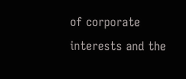of corporate interests and the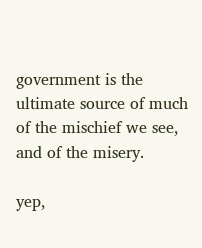government is the ultimate source of much of the mischief we see, and of the misery.

yep,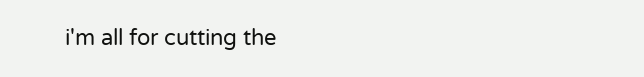i'm all for cutting the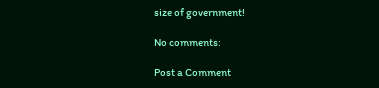size of government!

No comments:

Post a Comment